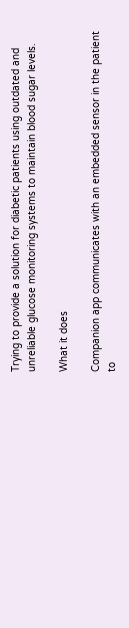Trying to provide a solution for diabetic patients using outdated and unreliable glucose monitoring systems to maintain blood sugar levels.

What it does

Companion app communicates with an embedded sensor in the patient to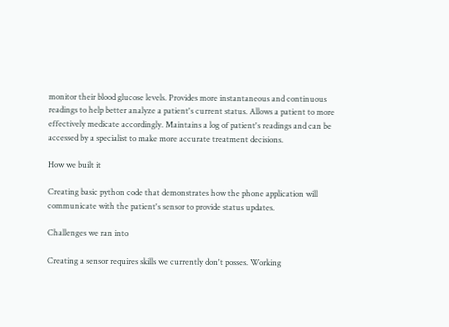monitor their blood glucose levels. Provides more instantaneous and continuous readings to help better analyze a patient's current status. Allows a patient to more effectively medicate accordingly. Maintains a log of patient's readings and can be accessed by a specialist to make more accurate treatment decisions.

How we built it

Creating basic python code that demonstrates how the phone application will communicate with the patient's sensor to provide status updates.

Challenges we ran into

Creating a sensor requires skills we currently don't posses. Working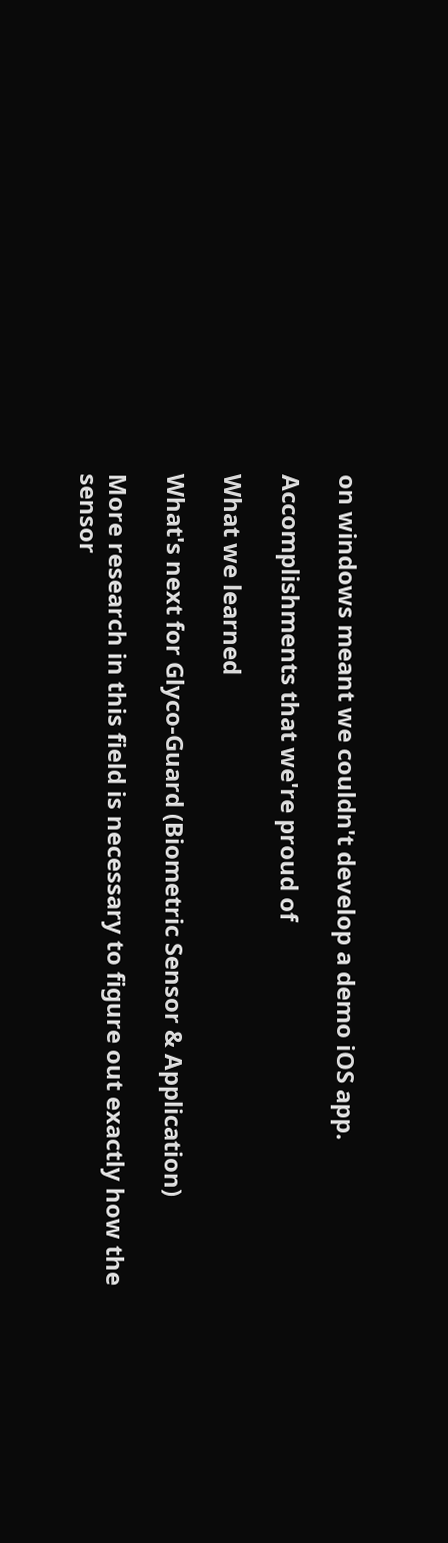on windows meant we couldn't develop a demo iOS app.

Accomplishments that we're proud of

What we learned

What's next for Glyco-Guard (Biometric Sensor & Application)

More research in this field is necessary to figure out exactly how the sensor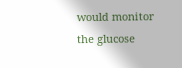would monitor the glucose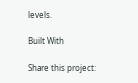levels.

Built With

Share this project: